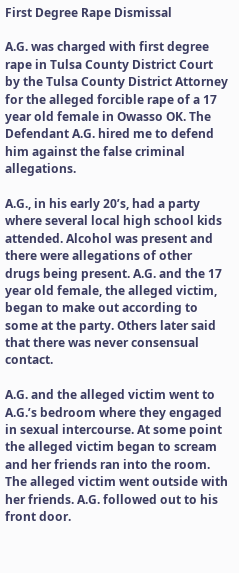First Degree Rape Dismissal

A.G. was charged with first degree rape in Tulsa County District Court by the Tulsa County District Attorney for the alleged forcible rape of a 17 year old female in Owasso OK. The Defendant A.G. hired me to defend him against the false criminal allegations.

A.G., in his early 20’s, had a party where several local high school kids attended. Alcohol was present and there were allegations of other drugs being present. A.G. and the 17 year old female, the alleged victim, began to make out according to some at the party. Others later said that there was never consensual contact.

A.G. and the alleged victim went to A.G.’s bedroom where they engaged in sexual intercourse. At some point the alleged victim began to scream and her friends ran into the room. The alleged victim went outside with her friends. A.G. followed out to his front door.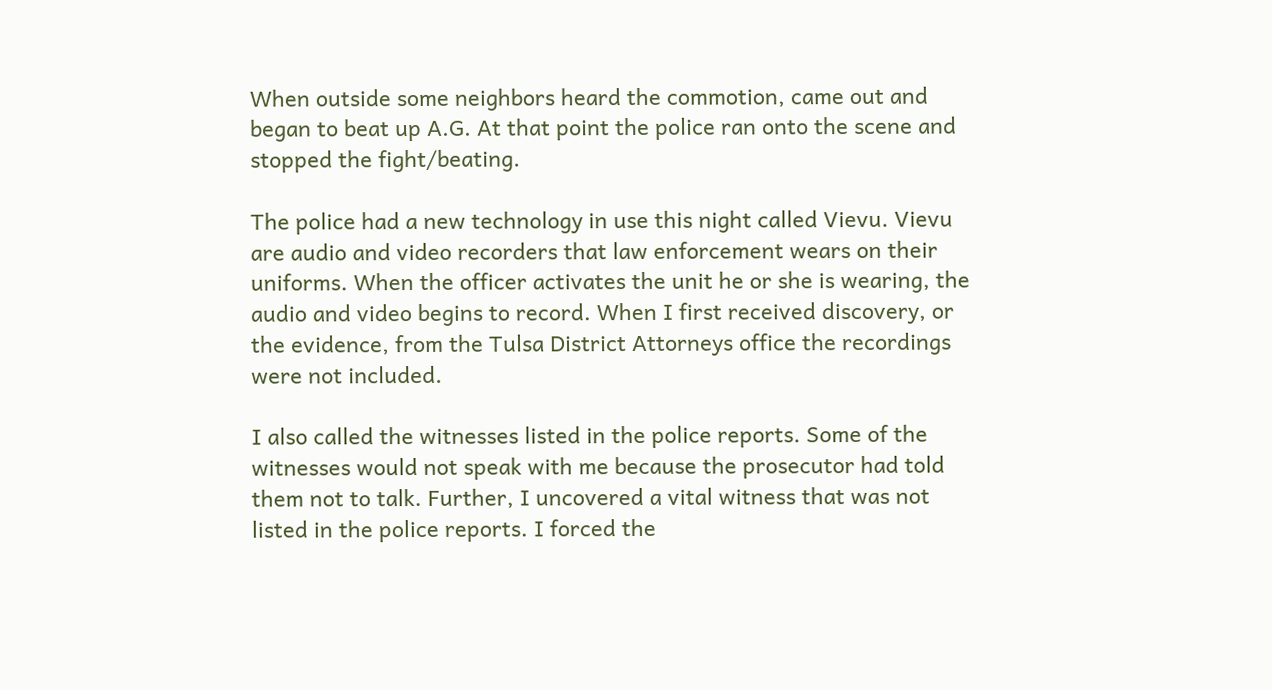When outside some neighbors heard the commotion, came out and began to beat up A.G. At that point the police ran onto the scene and stopped the fight/beating.

The police had a new technology in use this night called Vievu. Vievu are audio and video recorders that law enforcement wears on their uniforms. When the officer activates the unit he or she is wearing, the audio and video begins to record. When I first received discovery, or the evidence, from the Tulsa District Attorneys office the recordings were not included.

I also called the witnesses listed in the police reports. Some of the witnesses would not speak with me because the prosecutor had told them not to talk. Further, I uncovered a vital witness that was not listed in the police reports. I forced the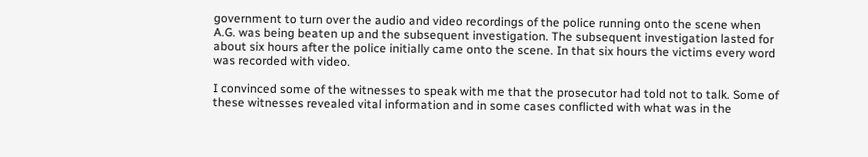government to turn over the audio and video recordings of the police running onto the scene when A.G. was being beaten up and the subsequent investigation. The subsequent investigation lasted for about six hours after the police initially came onto the scene. In that six hours the victims every word was recorded with video.

I convinced some of the witnesses to speak with me that the prosecutor had told not to talk. Some of these witnesses revealed vital information and in some cases conflicted with what was in the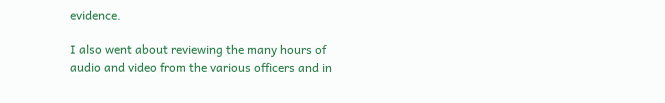evidence.

I also went about reviewing the many hours of audio and video from the various officers and in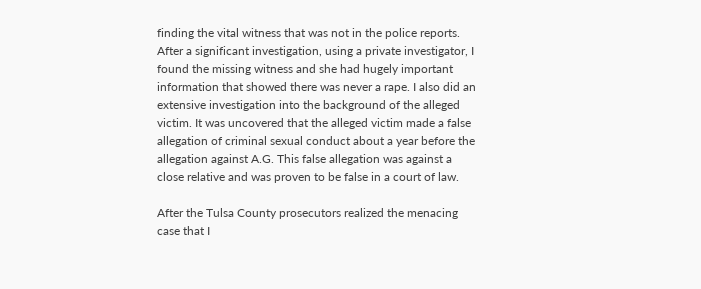finding the vital witness that was not in the police reports. After a significant investigation, using a private investigator, I found the missing witness and she had hugely important information that showed there was never a rape. I also did an extensive investigation into the background of the alleged victim. It was uncovered that the alleged victim made a false allegation of criminal sexual conduct about a year before the allegation against A.G. This false allegation was against a close relative and was proven to be false in a court of law.

After the Tulsa County prosecutors realized the menacing case that I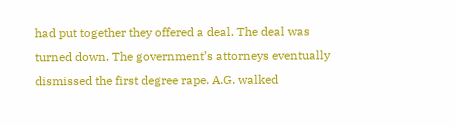had put together they offered a deal. The deal was turned down. The government’s attorneys eventually dismissed the first degree rape. A.G. walked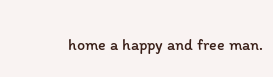home a happy and free man.